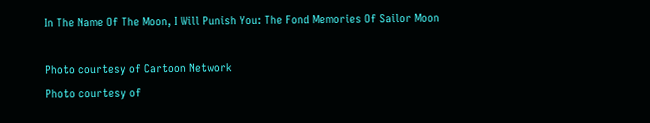In The Name Of The Moon, I Will Punish You: The Fond Memories Of Sailor Moon

Photo courtesy of Cartoon Network
Photo courtesy of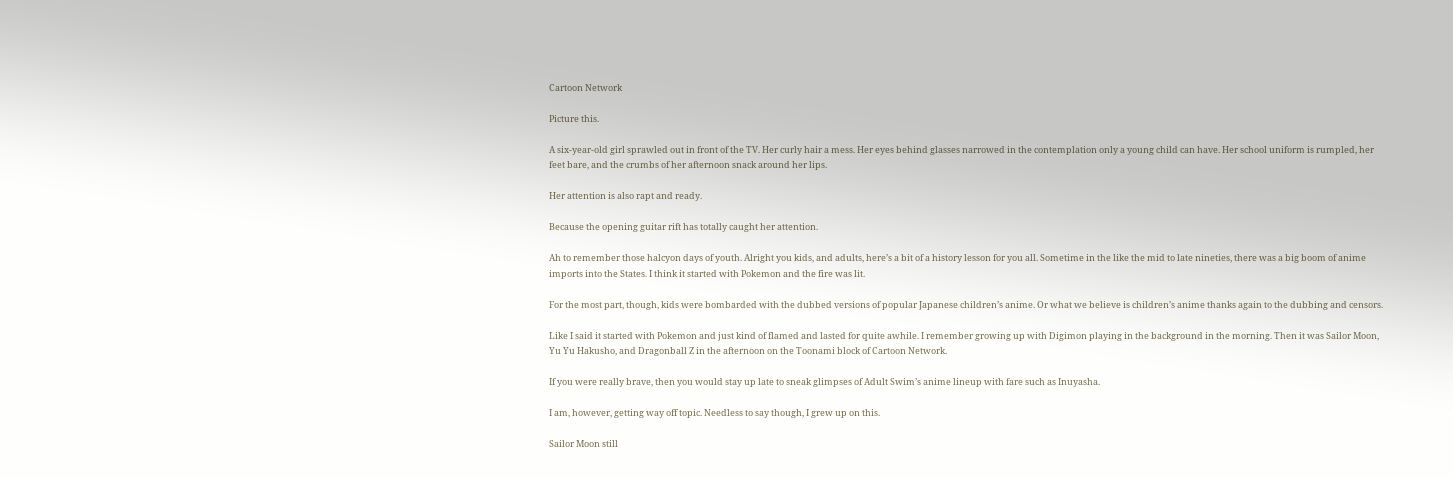Cartoon Network

Picture this.

A six-year-old girl sprawled out in front of the TV. Her curly hair a mess. Her eyes behind glasses narrowed in the contemplation only a young child can have. Her school uniform is rumpled, her feet bare, and the crumbs of her afternoon snack around her lips.

Her attention is also rapt and ready.

Because the opening guitar rift has totally caught her attention.

Ah to remember those halcyon days of youth. Alright you kids, and adults, here’s a bit of a history lesson for you all. Sometime in the like the mid to late nineties, there was a big boom of anime imports into the States. I think it started with Pokemon and the fire was lit.

For the most part, though, kids were bombarded with the dubbed versions of popular Japanese children’s anime. Or what we believe is children’s anime thanks again to the dubbing and censors.

Like I said it started with Pokemon and just kind of flamed and lasted for quite awhile. I remember growing up with Digimon playing in the background in the morning. Then it was Sailor Moon, Yu Yu Hakusho, and Dragonball Z in the afternoon on the Toonami block of Cartoon Network.

If you were really brave, then you would stay up late to sneak glimpses of Adult Swim’s anime lineup with fare such as Inuyasha.

I am, however, getting way off topic. Needless to say though, I grew up on this.

Sailor Moon still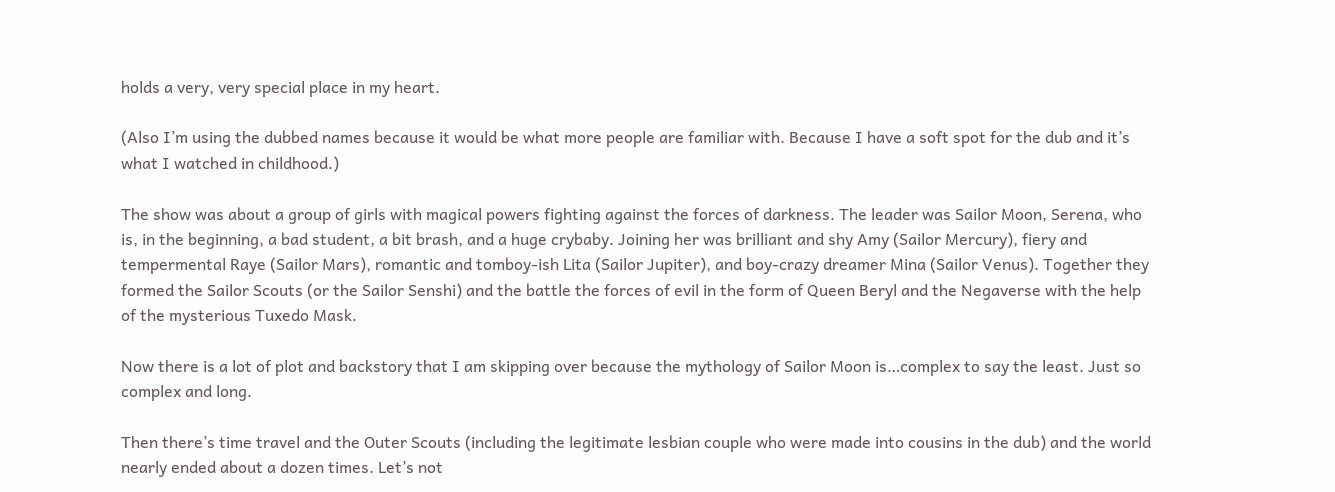holds a very, very special place in my heart.

(Also I’m using the dubbed names because it would be what more people are familiar with. Because I have a soft spot for the dub and it’s what I watched in childhood.)

The show was about a group of girls with magical powers fighting against the forces of darkness. The leader was Sailor Moon, Serena, who is, in the beginning, a bad student, a bit brash, and a huge crybaby. Joining her was brilliant and shy Amy (Sailor Mercury), fiery and tempermental Raye (Sailor Mars), romantic and tomboy-ish Lita (Sailor Jupiter), and boy-crazy dreamer Mina (Sailor Venus). Together they formed the Sailor Scouts (or the Sailor Senshi) and the battle the forces of evil in the form of Queen Beryl and the Negaverse with the help of the mysterious Tuxedo Mask.

Now there is a lot of plot and backstory that I am skipping over because the mythology of Sailor Moon is…complex to say the least. Just so complex and long.

Then there’s time travel and the Outer Scouts (including the legitimate lesbian couple who were made into cousins in the dub) and the world nearly ended about a dozen times. Let’s not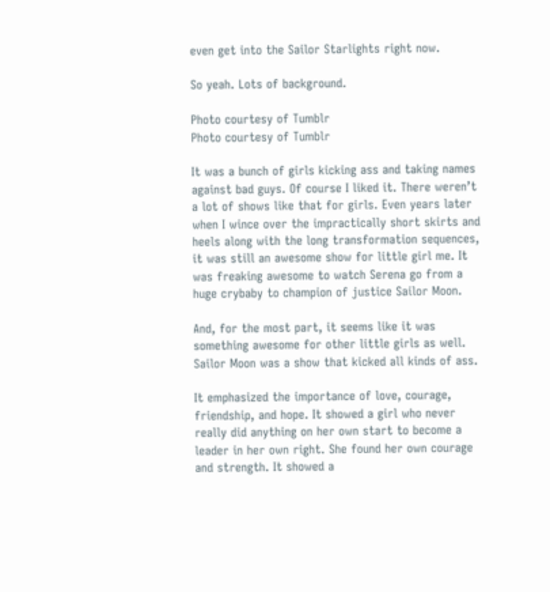even get into the Sailor Starlights right now.

So yeah. Lots of background.

Photo courtesy of Tumblr
Photo courtesy of Tumblr

It was a bunch of girls kicking ass and taking names against bad guys. Of course I liked it. There weren’t a lot of shows like that for girls. Even years later when I wince over the impractically short skirts and heels along with the long transformation sequences, it was still an awesome show for little girl me. It was freaking awesome to watch Serena go from a huge crybaby to champion of justice Sailor Moon.

And, for the most part, it seems like it was something awesome for other little girls as well. Sailor Moon was a show that kicked all kinds of ass.

It emphasized the importance of love, courage, friendship, and hope. It showed a girl who never really did anything on her own start to become a leader in her own right. She found her own courage and strength. It showed a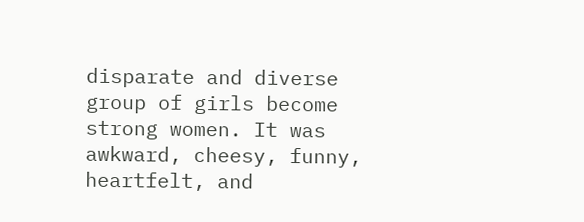disparate and diverse group of girls become strong women. It was awkward, cheesy, funny, heartfelt, and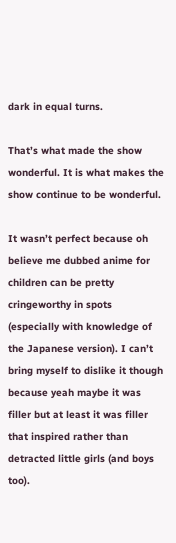dark in equal turns.

That’s what made the show wonderful. It is what makes the show continue to be wonderful.

It wasn’t perfect because oh believe me dubbed anime for children can be pretty cringeworthy in spots (especially with knowledge of the Japanese version). I can’t bring myself to dislike it though because yeah maybe it was filler but at least it was filler that inspired rather than detracted little girls (and boys too).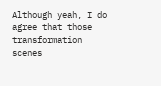Although yeah, I do agree that those transformation scenes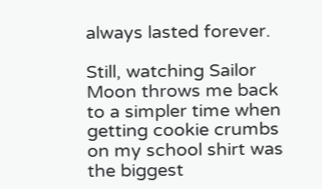always lasted forever.

Still, watching Sailor Moon throws me back to a simpler time when getting cookie crumbs on my school shirt was the biggest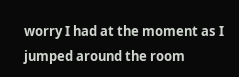worry I had at the moment as I jumped around the room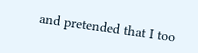and pretended that I too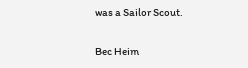was a Sailor Scout.

Bec Heim